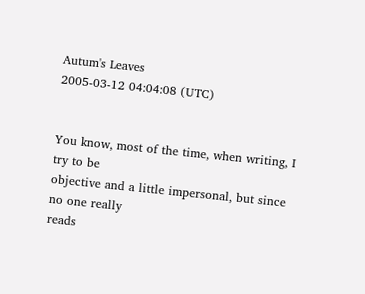Autum's Leaves
2005-03-12 04:04:08 (UTC)


You know, most of the time, when writing, I try to be
objective and a little impersonal, but since no one really
reads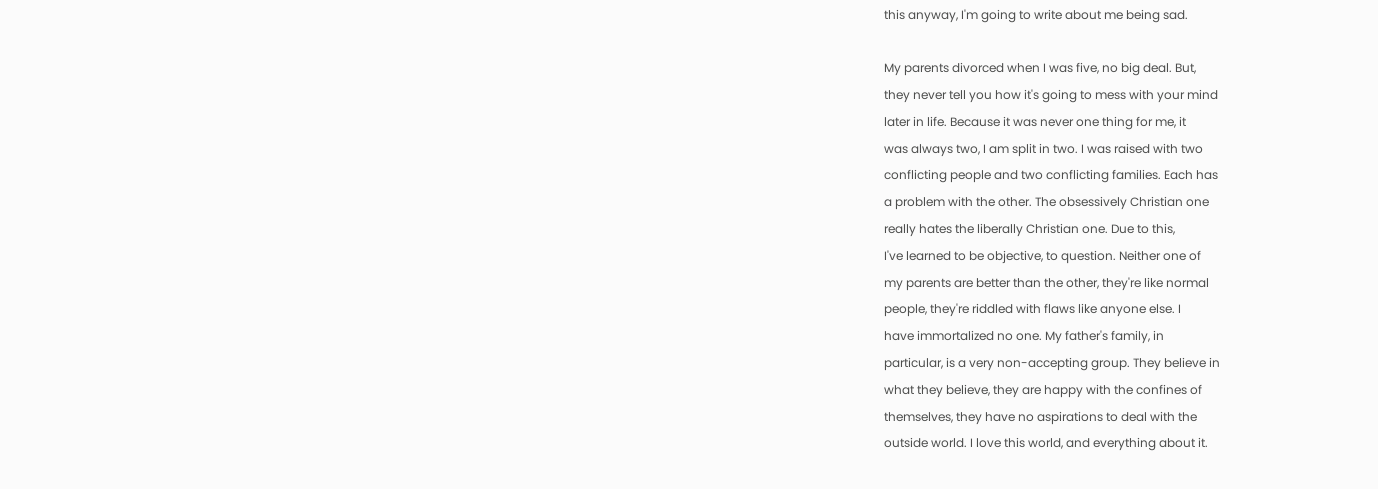this anyway, I'm going to write about me being sad.

My parents divorced when I was five, no big deal. But,
they never tell you how it's going to mess with your mind
later in life. Because it was never one thing for me, it
was always two, I am split in two. I was raised with two
conflicting people and two conflicting families. Each has
a problem with the other. The obsessively Christian one
really hates the liberally Christian one. Due to this,
I've learned to be objective, to question. Neither one of
my parents are better than the other, they're like normal
people, they're riddled with flaws like anyone else. I
have immortalized no one. My father's family, in
particular, is a very non-accepting group. They believe in
what they believe, they are happy with the confines of
themselves, they have no aspirations to deal with the
outside world. I love this world, and everything about it.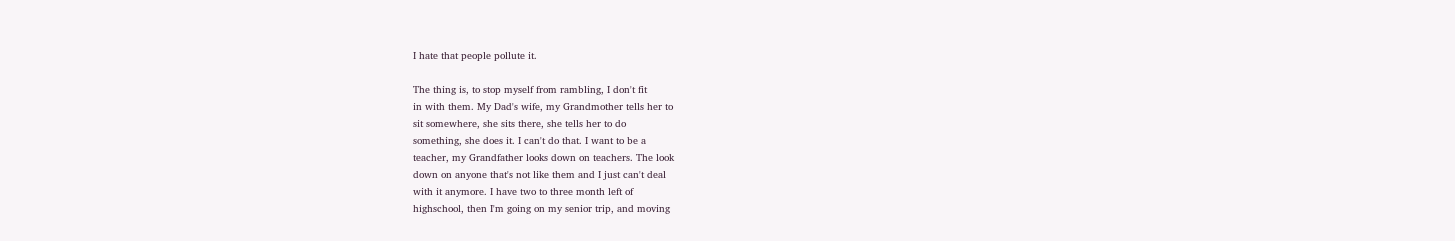I hate that people pollute it.

The thing is, to stop myself from rambling, I don't fit
in with them. My Dad's wife, my Grandmother tells her to
sit somewhere, she sits there, she tells her to do
something, she does it. I can't do that. I want to be a
teacher, my Grandfather looks down on teachers. The look
down on anyone that's not like them and I just can't deal
with it anymore. I have two to three month left of
highschool, then I'm going on my senior trip, and moving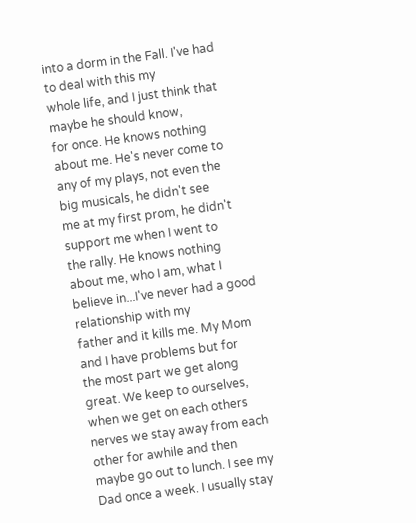into a dorm in the Fall. I've had to deal with this my
whole life, and I just think that maybe he should know,
for once. He knows nothing about me. He's never come to
any of my plays, not even the big musicals, he didn't see
me at my first prom, he didn't support me when I went to
the rally. He knows nothing about me, who I am, what I
believe in...I've never had a good relationship with my
father and it kills me. My Mom and I have problems but for
the most part we get along great. We keep to ourselves,
when we get on each others nerves we stay away from each
other for awhile and then maybe go out to lunch. I see my
Dad once a week. I usually stay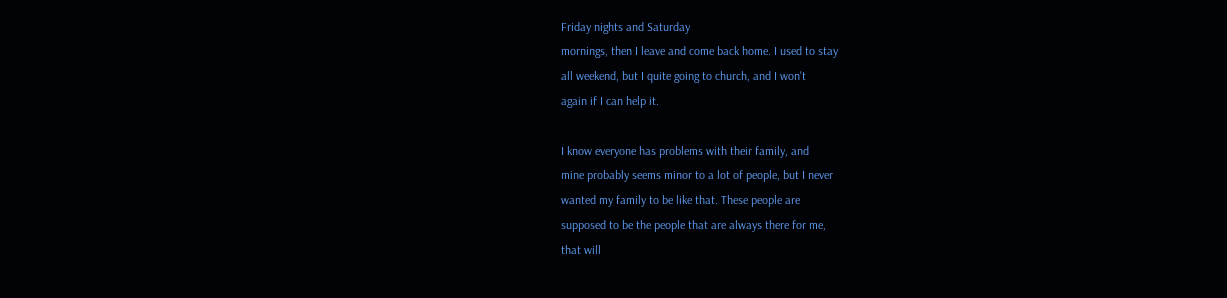Friday nights and Saturday
mornings, then I leave and come back home. I used to stay
all weekend, but I quite going to church, and I won't
again if I can help it.

I know everyone has problems with their family, and
mine probably seems minor to a lot of people, but I never
wanted my family to be like that. These people are
supposed to be the people that are always there for me,
that will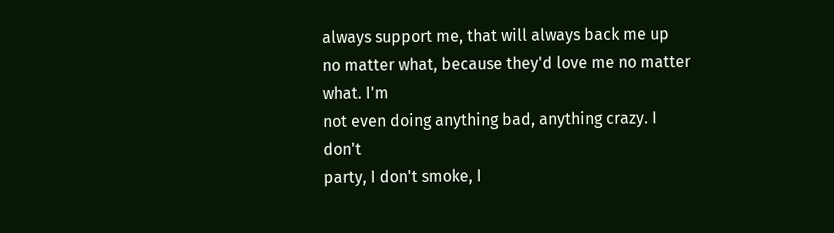always support me, that will always back me up
no matter what, because they'd love me no matter what. I'm
not even doing anything bad, anything crazy. I don't
party, I don't smoke, I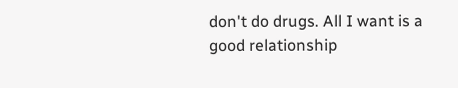don't do drugs. All I want is a
good relationship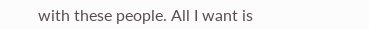with these people. All I want is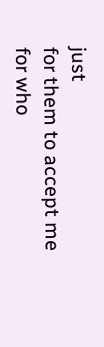just
for them to accept me for who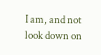I am, and not look down on